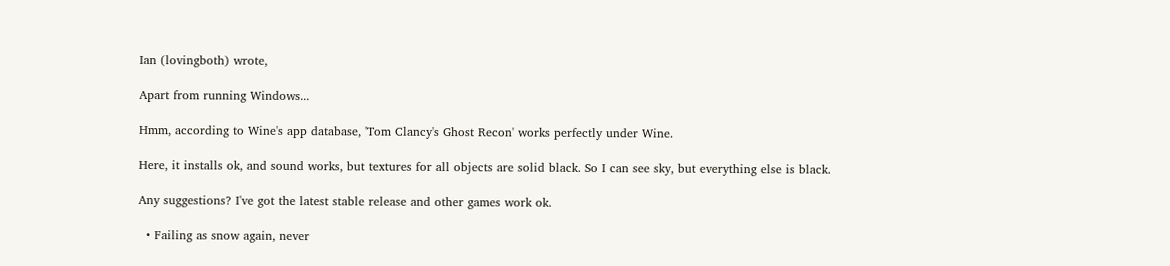Ian (lovingboth) wrote,

Apart from running Windows...

Hmm, according to Wine's app database, 'Tom Clancy's Ghost Recon' works perfectly under Wine.

Here, it installs ok, and sound works, but textures for all objects are solid black. So I can see sky, but everything else is black.

Any suggestions? I've got the latest stable release and other games work ok.

  • Failing as snow again, never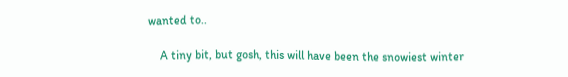wanted to..

    A tiny bit, but gosh, this will have been the snowiest winter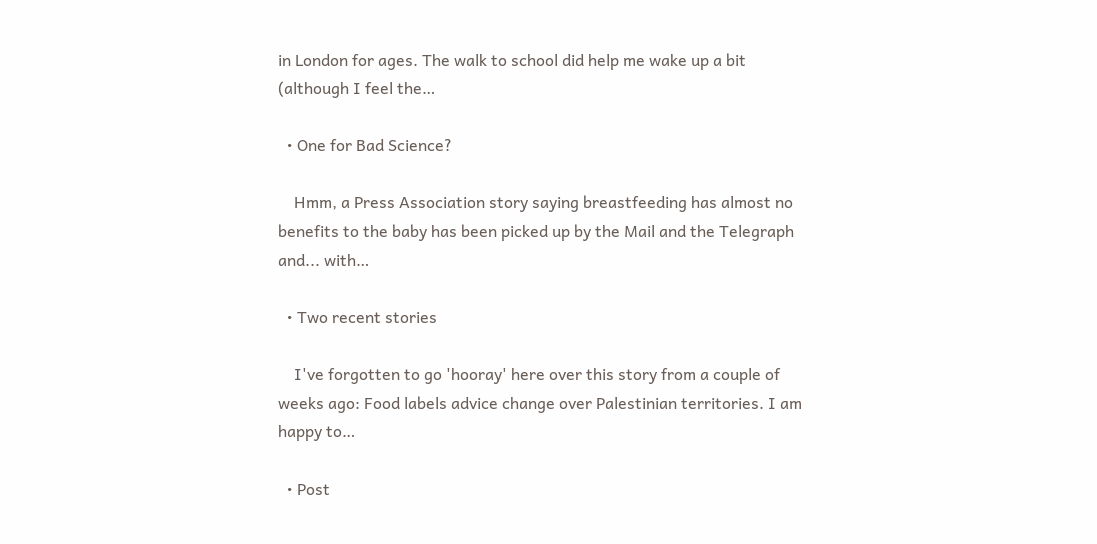in London for ages. The walk to school did help me wake up a bit (although I feel the…

  • One for Bad Science?

    Hmm, a Press Association story saying breastfeeding has almost no benefits to the baby has been picked up by the Mail and the Telegraph and... with…

  • Two recent stories

    I've forgotten to go 'hooray' here over this story from a couple of weeks ago: Food labels advice change over Palestinian territories. I am happy to…

  • Post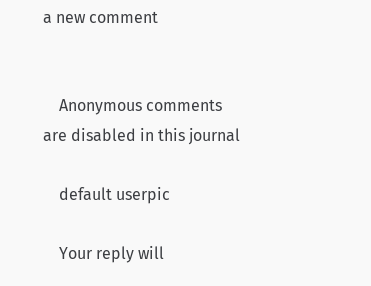a new comment


    Anonymous comments are disabled in this journal

    default userpic

    Your reply will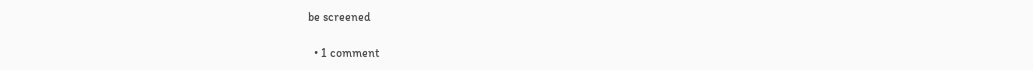be screened

  • 1 comment